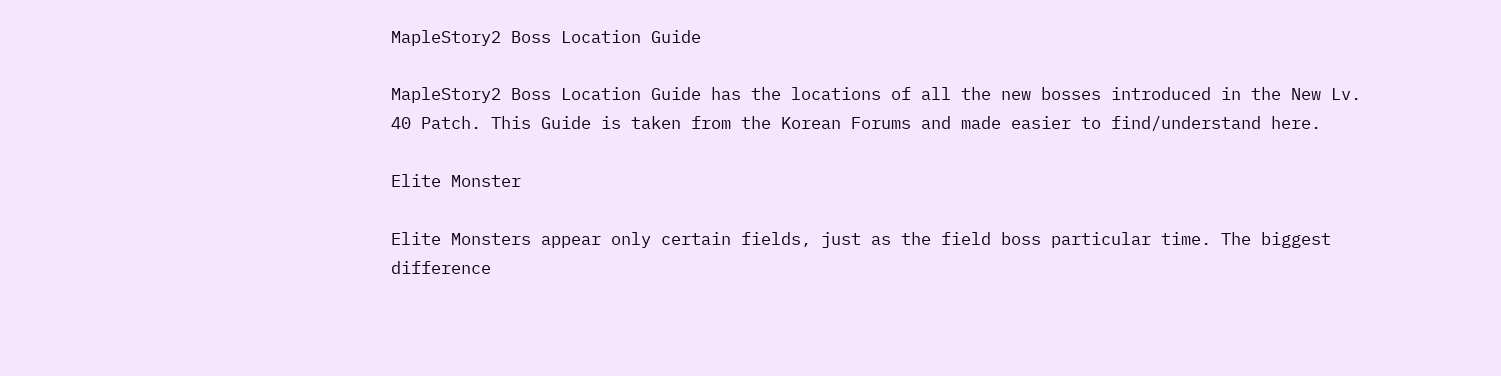MapleStory2 Boss Location Guide

MapleStory2 Boss Location Guide has the locations of all the new bosses introduced in the New Lv. 40 Patch. This Guide is taken from the Korean Forums and made easier to find/understand here.

Elite Monster

Elite Monsters appear only certain fields, just as the field boss particular time. The biggest difference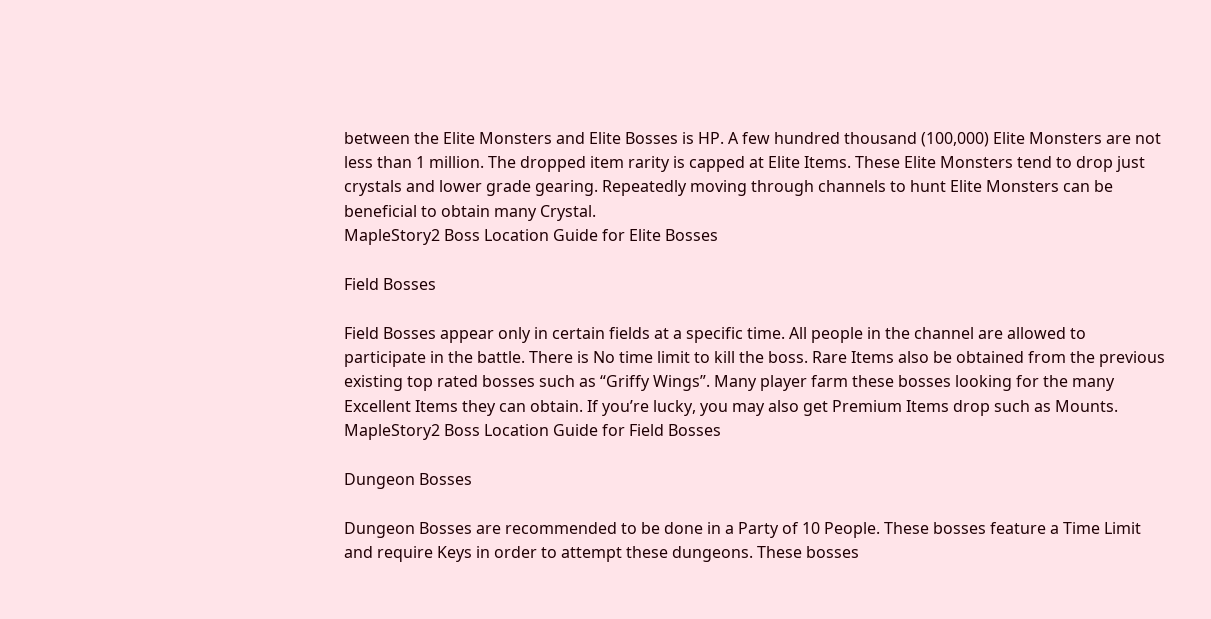between the Elite Monsters and Elite Bosses is HP. A few hundred thousand (100,000) Elite Monsters are not less than 1 million. The dropped item rarity is capped at Elite Items. These Elite Monsters tend to drop just crystals and lower grade gearing. Repeatedly moving through channels to hunt Elite Monsters can be beneficial to obtain many Crystal.
MapleStory2 Boss Location Guide for Elite Bosses

Field Bosses

Field Bosses appear only in certain fields at a specific time. All people in the channel are allowed to participate in the battle. There is No time limit to kill the boss. Rare Items also be obtained from the previous existing top rated bosses such as “Griffy Wings”. Many player farm these bosses looking for the many Excellent Items they can obtain. If you’re lucky, you may also get Premium Items drop such as Mounts.
MapleStory2 Boss Location Guide for Field Bosses

Dungeon Bosses

Dungeon Bosses are recommended to be done in a Party of 10 People. These bosses feature a Time Limit and require Keys in order to attempt these dungeons. These bosses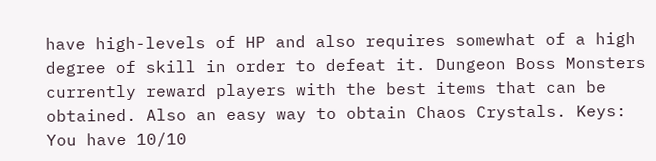have high-levels of HP and also requires somewhat of a high degree of skill in order to defeat it. Dungeon Boss Monsters currently reward players with the best items that can be obtained. Also an easy way to obtain Chaos Crystals. Keys: You have 10/10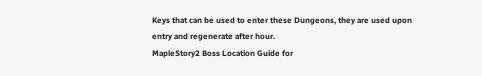Keys that can be used to enter these Dungeons, they are used upon entry and regenerate after hour.
MapleStory2 Boss Location Guide for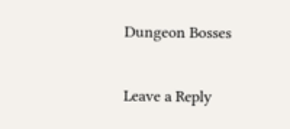Dungeon Bosses

Leave a Reply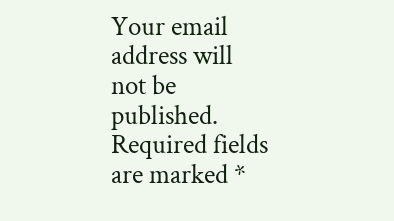Your email address will not be published. Required fields are marked *